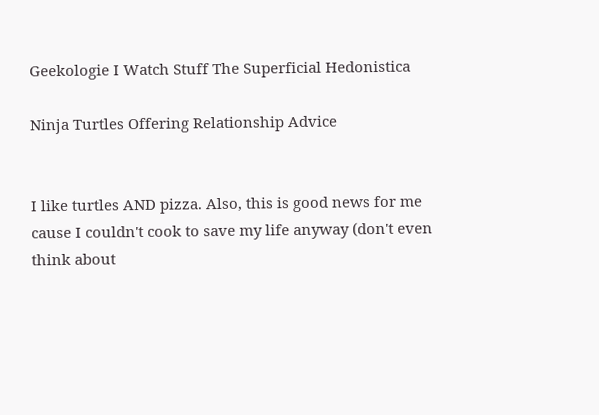Geekologie I Watch Stuff The Superficial Hedonistica

Ninja Turtles Offering Relationship Advice


I like turtles AND pizza. Also, this is good news for me cause I couldn't cook to save my life anyway (don't even think about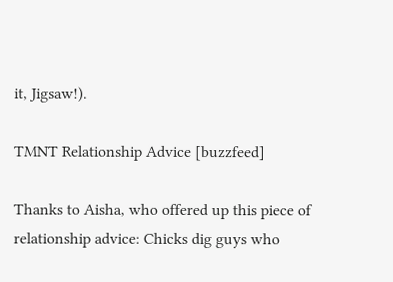it, Jigsaw!).

TMNT Relationship Advice [buzzfeed]

Thanks to Aisha, who offered up this piece of relationship advice: Chicks dig guys who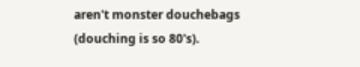aren't monster douchebags (douching is so 80's).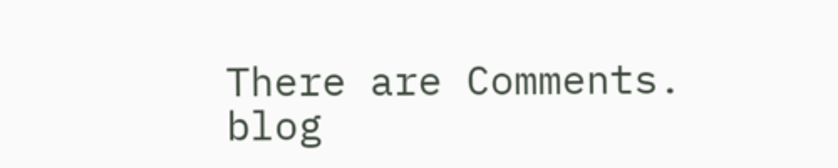There are Comments.
blog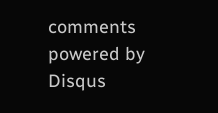comments powered by Disqus